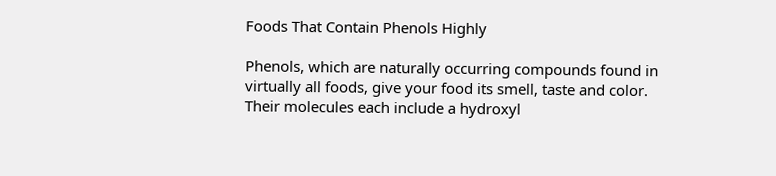Foods That Contain Phenols Highly

Phenols, which are naturally occurring compounds found in virtually all foods, give your food its smell, taste and color. Their molecules each include a hydroxyl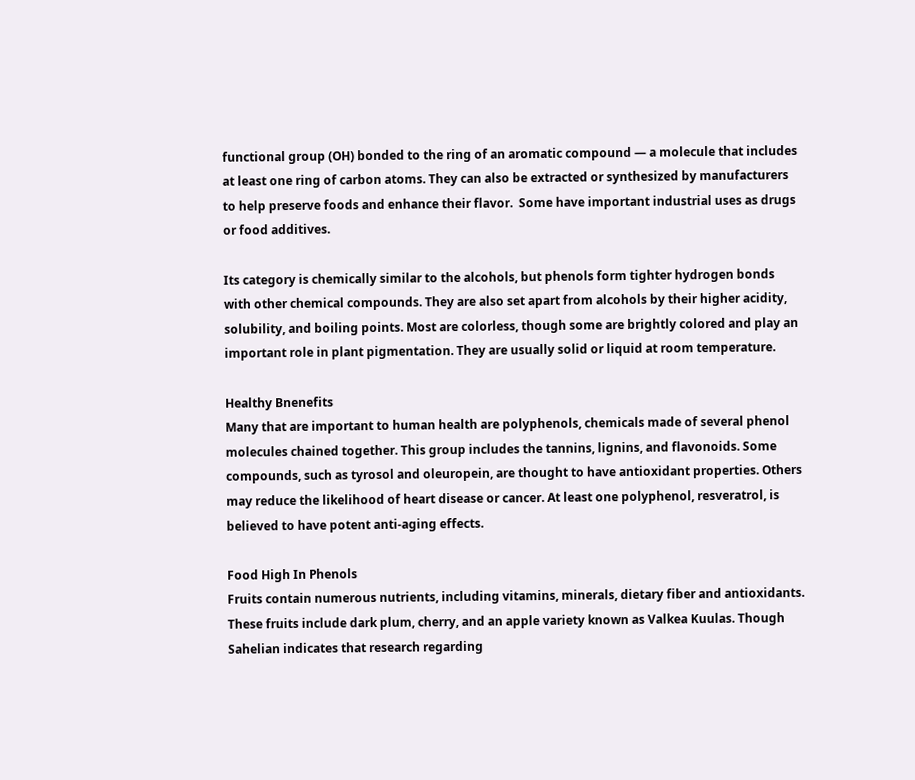functional group (OH) bonded to the ring of an aromatic compound — a molecule that includes at least one ring of carbon atoms. They can also be extracted or synthesized by manufacturers to help preserve foods and enhance their flavor.  Some have important industrial uses as drugs or food additives.

Its category is chemically similar to the alcohols, but phenols form tighter hydrogen bonds with other chemical compounds. They are also set apart from alcohols by their higher acidity, solubility, and boiling points. Most are colorless, though some are brightly colored and play an important role in plant pigmentation. They are usually solid or liquid at room temperature.

Healthy Bnenefits
Many that are important to human health are polyphenols, chemicals made of several phenol molecules chained together. This group includes the tannins, lignins, and flavonoids. Some compounds, such as tyrosol and oleuropein, are thought to have antioxidant properties. Others may reduce the likelihood of heart disease or cancer. At least one polyphenol, resveratrol, is believed to have potent anti-aging effects.

Food High In Phenols
Fruits contain numerous nutrients, including vitamins, minerals, dietary fiber and antioxidants. These fruits include dark plum, cherry, and an apple variety known as Valkea Kuulas. Though Sahelian indicates that research regarding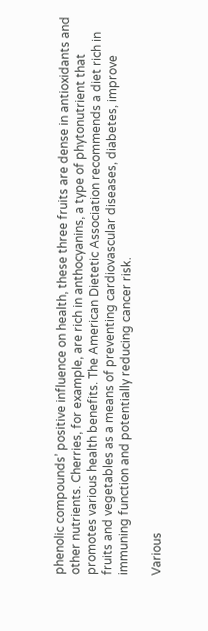phenolic compounds’ positive influence on health, these three fruits are dense in antioxidants and other nutrients. Cherries, for example, are rich in anthocyanins, a type of phytonutrient that promotes various health benefits. The American Dietetic Association recommends a diet rich in fruits and vegetables as a means of preventing cardiovascular diseases, diabetes, improve immuning function and potentially reducing cancer risk.

Various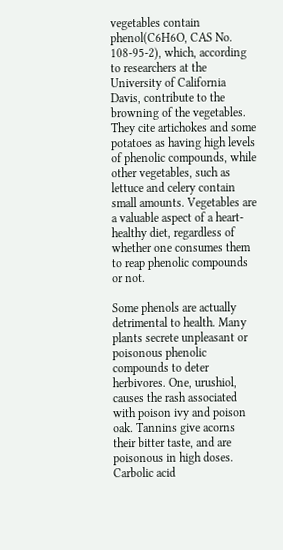vegetables contain phenol(C6H6O, CAS No. 108-95-2), which, according to researchers at the University of California Davis, contribute to the browning of the vegetables. They cite artichokes and some potatoes as having high levels of phenolic compounds, while other vegetables, such as lettuce and celery contain small amounts. Vegetables are a valuable aspect of a heart-healthy diet, regardless of whether one consumes them to reap phenolic compounds or not.

Some phenols are actually detrimental to health. Many plants secrete unpleasant or poisonous phenolic compounds to deter herbivores. One, urushiol, causes the rash associated with poison ivy and poison oak. Tannins give acorns their bitter taste, and are poisonous in high doses. Carbolic acid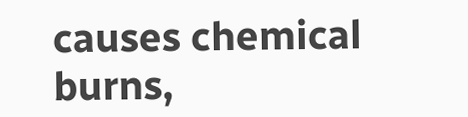causes chemical burns,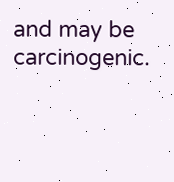and may be carcinogenic.